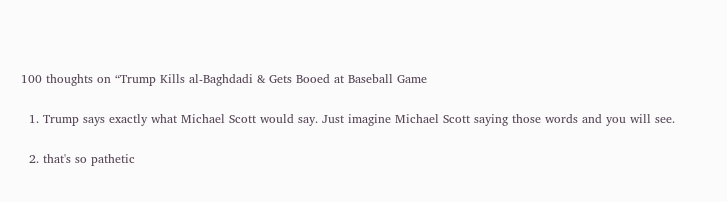100 thoughts on “Trump Kills al-Baghdadi & Gets Booed at Baseball Game

  1. Trump says exactly what Michael Scott would say. Just imagine Michael Scott saying those words and you will see.

  2. that's so pathetic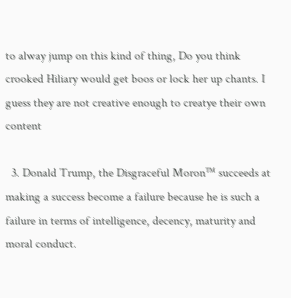to alway jump on this kind of thing, Do you think crooked Hiliary would get boos or lock her up chants. I guess they are not creative enough to creatye their own content

  3. Donald Trump, the Disgraceful Moron™ succeeds at making a success become a failure because he is such a failure in terms of intelligence, decency, maturity and moral conduct.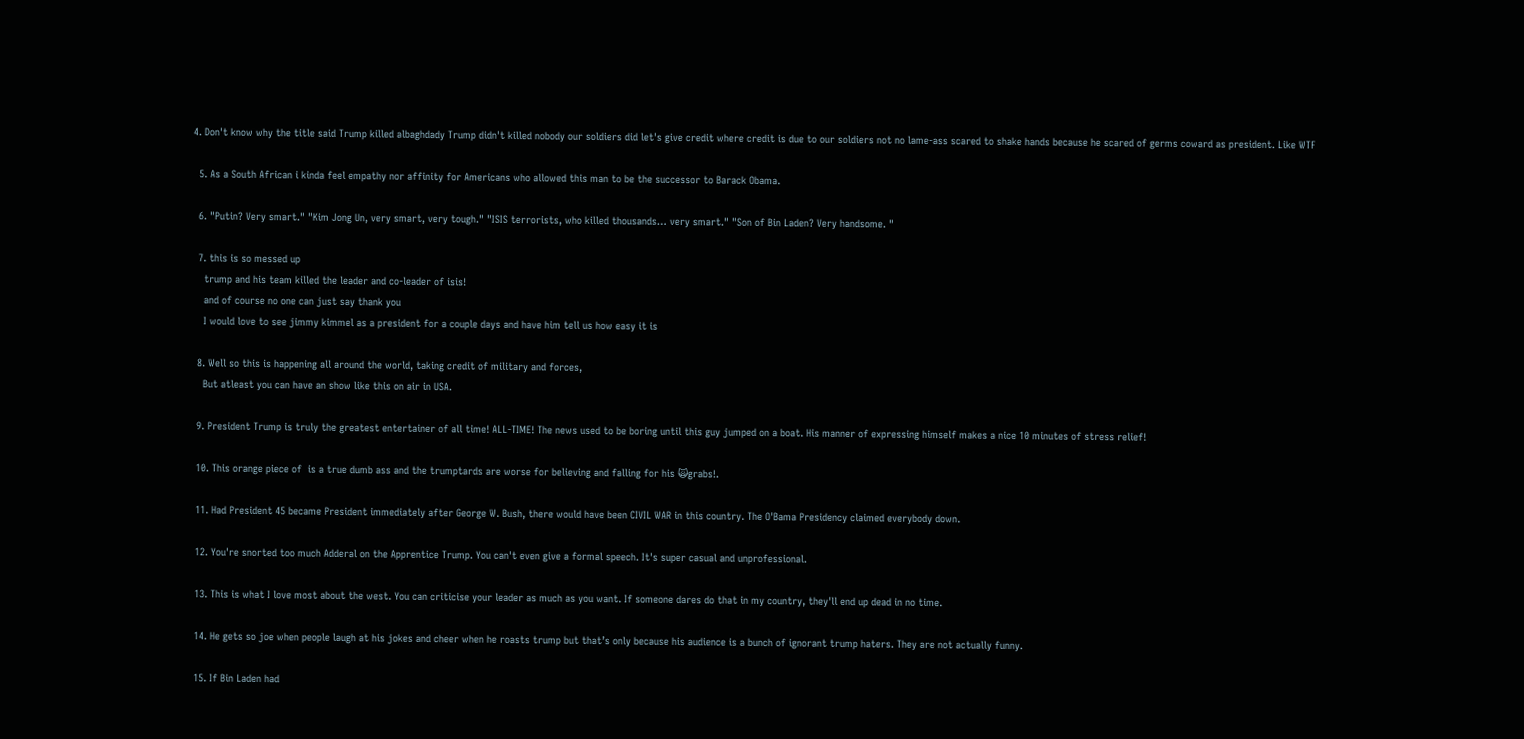4. Don't know why the title said Trump killed albaghdady Trump didn't killed nobody our soldiers did let's give credit where credit is due to our soldiers not no lame-ass scared to shake hands because he scared of germs coward as president. Like WTF

  5. As a South African i kinda feel empathy nor affinity for Americans who allowed this man to be the successor to Barack Obama.

  6. "Putin? Very smart." "Kim Jong Un, very smart, very tough." "ISIS terrorists, who killed thousands… very smart." "Son of Bin Laden? Very handsome. "

  7. this is so messed up
    trump and his team killed the leader and co-leader of isis!
    and of course no one can just say thank you
    I would love to see jimmy kimmel as a president for a couple days and have him tell us how easy it is

  8. Well so this is happening all around the world, taking credit of military and forces,
    But atleast you can have an show like this on air in USA.

  9. President Trump is truly the greatest entertainer of all time! ALL-TIME! The news used to be boring until this guy jumped on a boat. His manner of expressing himself makes a nice 10 minutes of stress relief!

  10. This orange piece of  is a true dumb ass and the trumptards are worse for believing and falling for his 🙀grabs!.

  11. Had President 45 became President immediately after George W. Bush, there would have been CIVIL WAR in this country. The O'Bama Presidency claimed everybody down.

  12. You're snorted too much Adderal on the Apprentice Trump. You can't even give a formal speech. It's super casual and unprofessional.

  13. This is what I love most about the west. You can criticise your leader as much as you want. If someone dares do that in my country, they'll end up dead in no time.

  14. He gets so joe when people laugh at his jokes and cheer when he roasts trump but that’s only because his audience is a bunch of ignorant trump haters. They are not actually funny.

  15. If Bin Laden had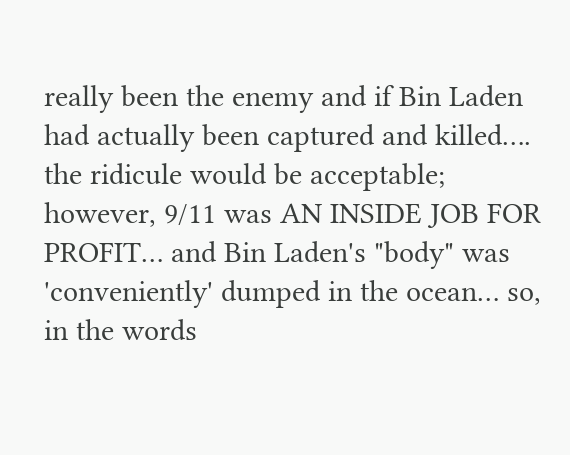really been the enemy and if Bin Laden had actually been captured and killed…. the ridicule would be acceptable; however, 9/11 was AN INSIDE JOB FOR PROFIT… and Bin Laden's "body" was 'conveniently' dumped in the ocean… so, in the words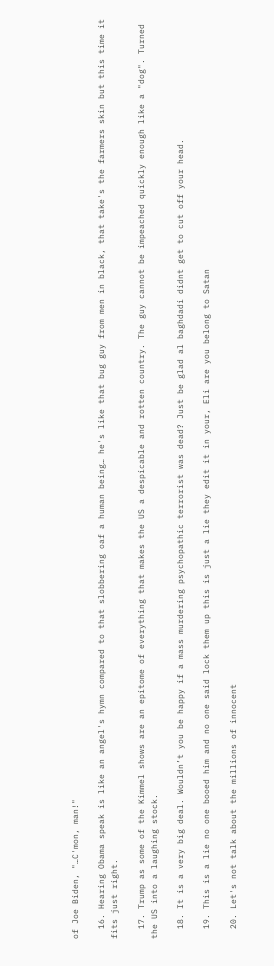of Joe Biden, "…C'mon, man!"

  16. Hearing Obama speak is like an angel's hymn compared to that slobbering oaf a human being… he's like that bug guy from men in black, that take's the farmers skin but this time it fits just right.

  17. Trump as some of the Kimmel shows are an epitome of everything that makes the US a despicable and rotten country. The guy cannot be impeached quickly enough like a "dog". Turned the US into a laughing stock.

  18. It is a very big deal. Wouldn’t you be happy if a mass murdering psychopathic terrorist was dead? Just be glad al baghdadi didnt get to cut off your head.

  19. This is a lie no one booed him and no one said lock them up this is just a lie they edit it in your, Eli are you belong to Satan

  20. Let's not talk about the millions of innocent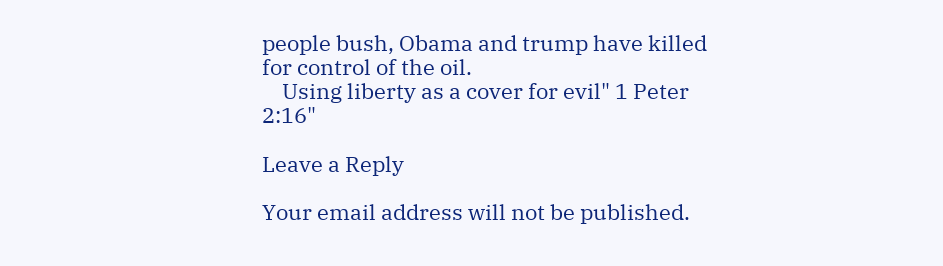people bush, Obama and trump have killed for control of the oil.
    Using liberty as a cover for evil" 1 Peter 2:16"

Leave a Reply

Your email address will not be published.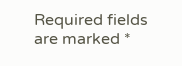Required fields are marked *